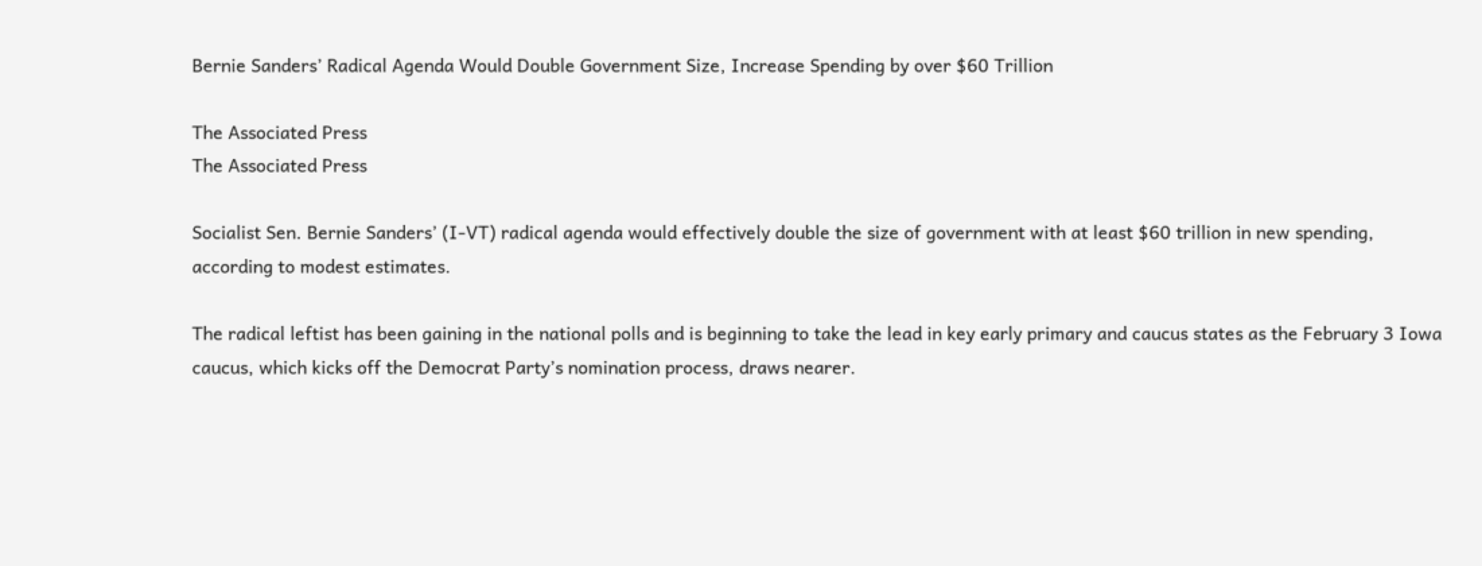Bernie Sanders’ Radical Agenda Would Double Government Size, Increase Spending by over $60 Trillion

The Associated Press
The Associated Press

Socialist Sen. Bernie Sanders’ (I-VT) radical agenda would effectively double the size of government with at least $60 trillion in new spending, according to modest estimates.

The radical leftist has been gaining in the national polls and is beginning to take the lead in key early primary and caucus states as the February 3 Iowa caucus, which kicks off the Democrat Party’s nomination process, draws nearer.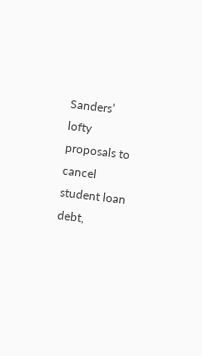Sanders’ lofty proposals to cancel student loan debt,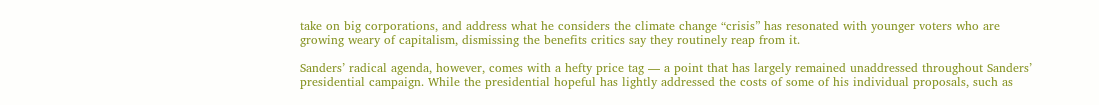take on big corporations, and address what he considers the climate change “crisis” has resonated with younger voters who are growing weary of capitalism, dismissing the benefits critics say they routinely reap from it.

Sanders’ radical agenda, however, comes with a hefty price tag — a point that has largely remained unaddressed throughout Sanders’ presidential campaign. While the presidential hopeful has lightly addressed the costs of some of his individual proposals, such as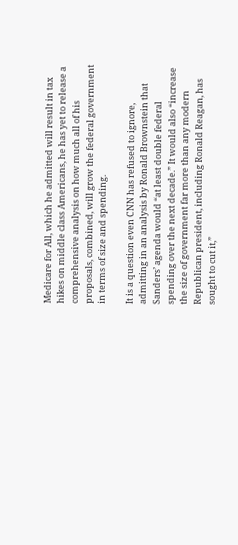Medicare for All, which he admitted will result in tax hikes on middle class Americans, he has yet to release a comprehensive analysis on how much all of his proposals, combined, will grow the federal government in terms of size and spending.

It is a question even CNN has refused to ignore, admitting in an analysis by Ronald Brownstein that Sanders’ agenda would “at least double federal spending over the next decade.” It would also “increase the size of government far more than any modern Republican president, including Ronald Reagan, has sought to cut it,”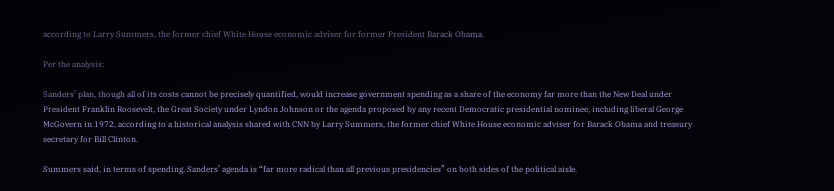according to Larry Summers, the former chief White House economic adviser for former President Barack Obama.

Per the analysis:

Sanders’ plan, though all of its costs cannot be precisely quantified, would increase government spending as a share of the economy far more than the New Deal under President Franklin Roosevelt, the Great Society under Lyndon Johnson or the agenda proposed by any recent Democratic presidential nominee, including liberal George McGovern in 1972, according to a historical analysis shared with CNN by Larry Summers, the former chief White House economic adviser for Barack Obama and treasury secretary for Bill Clinton.

Summers said, in terms of spending, Sanders’ agenda is “far more radical than all previous presidencies” on both sides of the political aisle.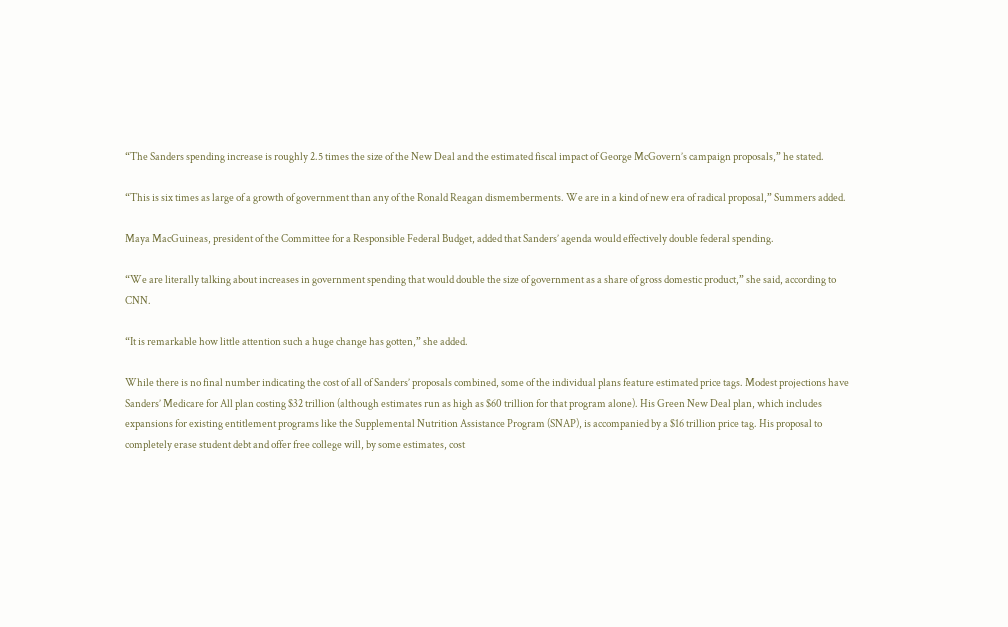“The Sanders spending increase is roughly 2.5 times the size of the New Deal and the estimated fiscal impact of George McGovern’s campaign proposals,” he stated.

“This is six times as large of a growth of government than any of the Ronald Reagan dismemberments. We are in a kind of new era of radical proposal,” Summers added.

Maya MacGuineas, president of the Committee for a Responsible Federal Budget, added that Sanders’ agenda would effectively double federal spending.

“We are literally talking about increases in government spending that would double the size of government as a share of gross domestic product,” she said, according to CNN.

“It is remarkable how little attention such a huge change has gotten,” she added.

While there is no final number indicating the cost of all of Sanders’ proposals combined, some of the individual plans feature estimated price tags. Modest projections have Sanders’ Medicare for All plan costing $32 trillion (although estimates run as high as $60 trillion for that program alone). His Green New Deal plan, which includes expansions for existing entitlement programs like the Supplemental Nutrition Assistance Program (SNAP), is accompanied by a $16 trillion price tag. His proposal to completely erase student debt and offer free college will, by some estimates, cost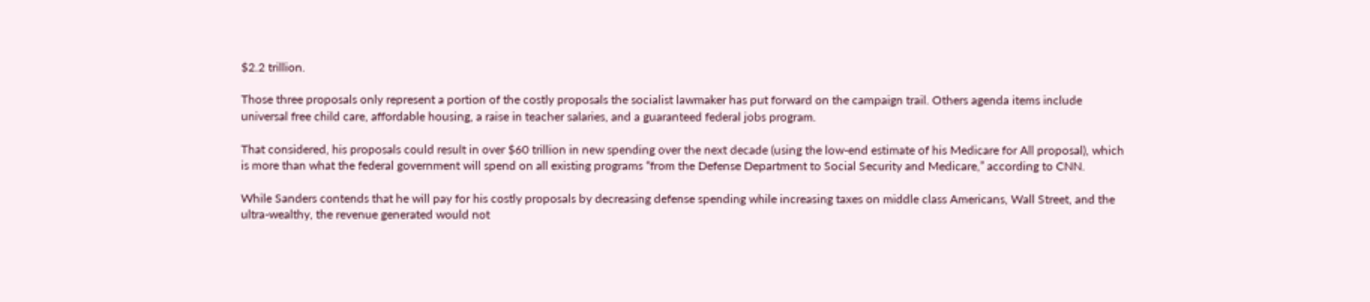$2.2 trillion.

Those three proposals only represent a portion of the costly proposals the socialist lawmaker has put forward on the campaign trail. Others agenda items include universal free child care, affordable housing, a raise in teacher salaries, and a guaranteed federal jobs program.

That considered, his proposals could result in over $60 trillion in new spending over the next decade (using the low-end estimate of his Medicare for All proposal), which is more than what the federal government will spend on all existing programs “from the Defense Department to Social Security and Medicare,” according to CNN.

While Sanders contends that he will pay for his costly proposals by decreasing defense spending while increasing taxes on middle class Americans, Wall Street, and the ultra-wealthy, the revenue generated would not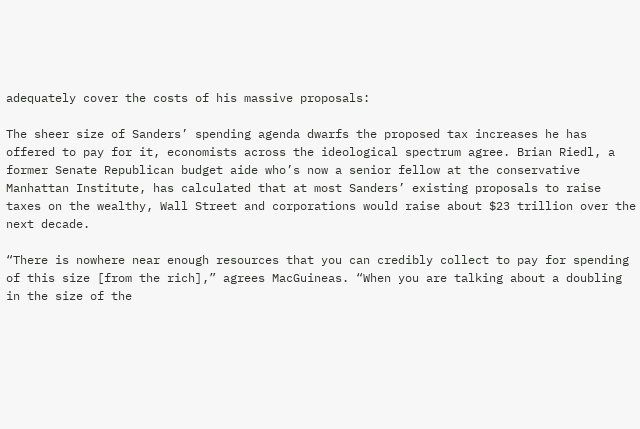adequately cover the costs of his massive proposals:

The sheer size of Sanders’ spending agenda dwarfs the proposed tax increases he has offered to pay for it, economists across the ideological spectrum agree. Brian Riedl, a former Senate Republican budget aide who’s now a senior fellow at the conservative Manhattan Institute, has calculated that at most Sanders’ existing proposals to raise taxes on the wealthy, Wall Street and corporations would raise about $23 trillion over the next decade.

“There is nowhere near enough resources that you can credibly collect to pay for spending of this size [from the rich],” agrees MacGuineas. “When you are talking about a doubling in the size of the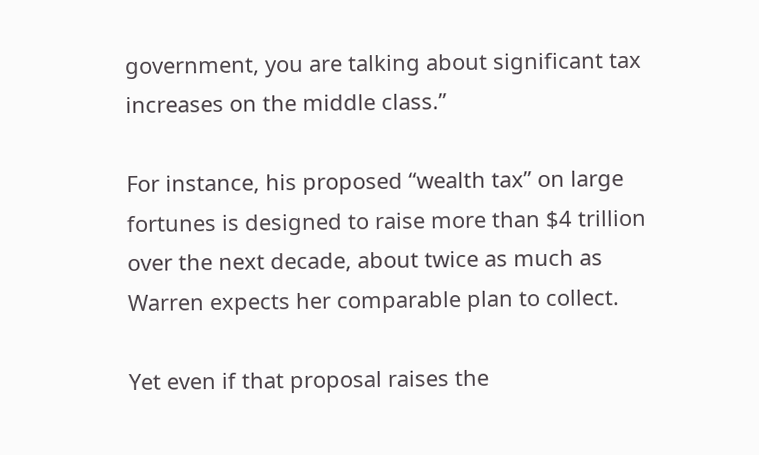government, you are talking about significant tax increases on the middle class.”

For instance, his proposed “wealth tax” on large fortunes is designed to raise more than $4 trillion over the next decade, about twice as much as Warren expects her comparable plan to collect.

Yet even if that proposal raises the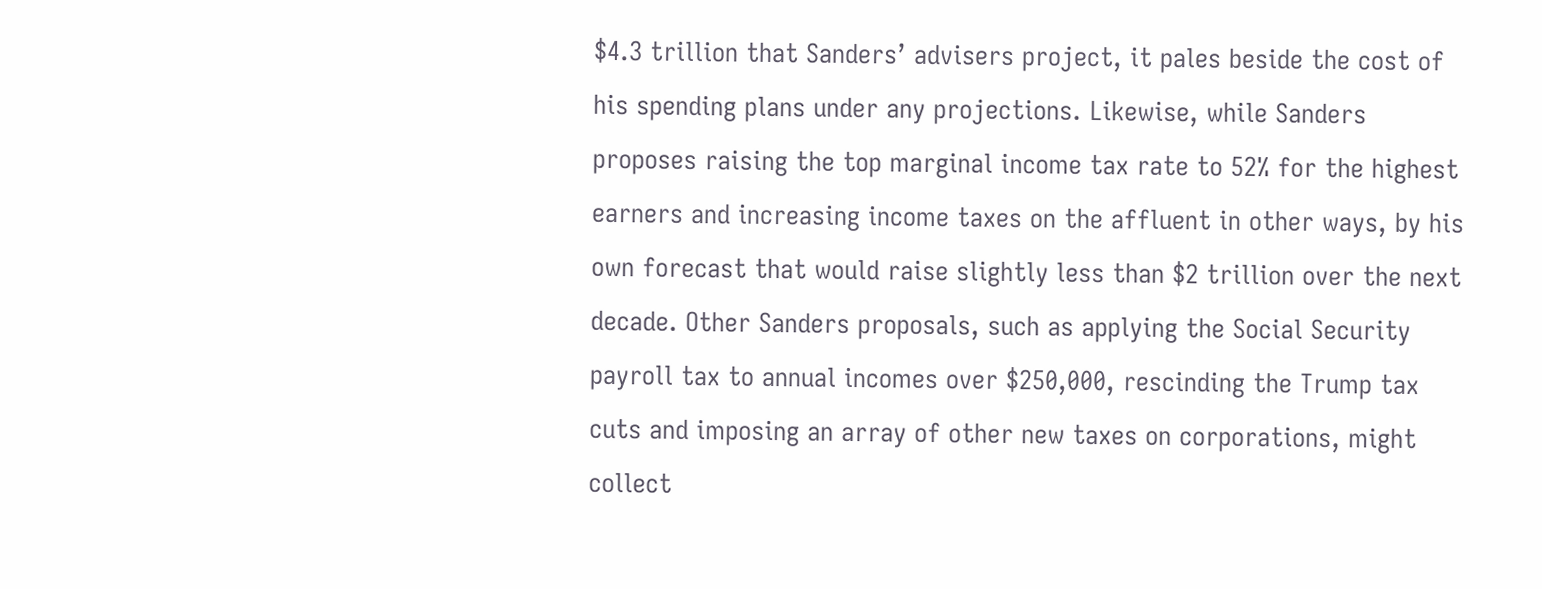$4.3 trillion that Sanders’ advisers project, it pales beside the cost of his spending plans under any projections. Likewise, while Sanders proposes raising the top marginal income tax rate to 52% for the highest earners and increasing income taxes on the affluent in other ways, by his own forecast that would raise slightly less than $2 trillion over the next decade. Other Sanders proposals, such as applying the Social Security payroll tax to annual incomes over $250,000, rescinding the Trump tax cuts and imposing an array of other new taxes on corporations, might collect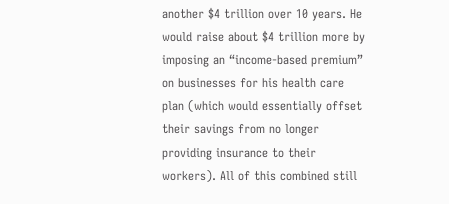another $4 trillion over 10 years. He would raise about $4 trillion more by imposing an “income-based premium” on businesses for his health care plan (which would essentially offset their savings from no longer providing insurance to their workers). All of this combined still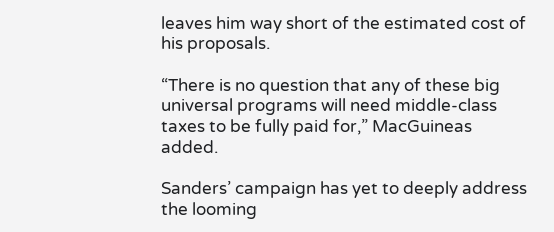leaves him way short of the estimated cost of his proposals.

“There is no question that any of these big universal programs will need middle-class taxes to be fully paid for,” MacGuineas added.

Sanders’ campaign has yet to deeply address the looming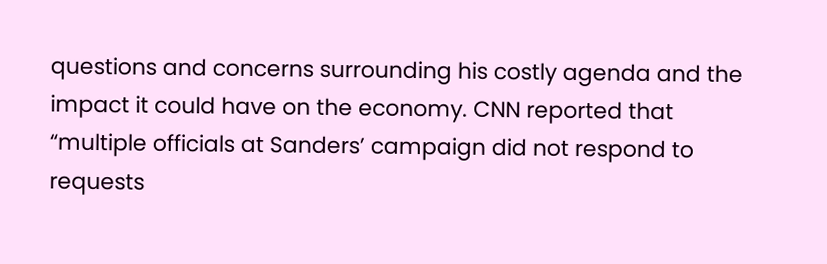questions and concerns surrounding his costly agenda and the impact it could have on the economy. CNN reported that “multiple officials at Sanders’ campaign did not respond to requests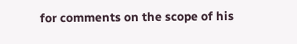for comments on the scope of his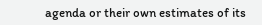agenda or their own estimates of its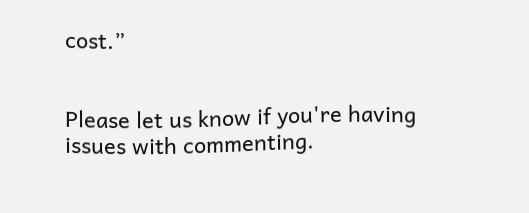cost.”


Please let us know if you're having issues with commenting.